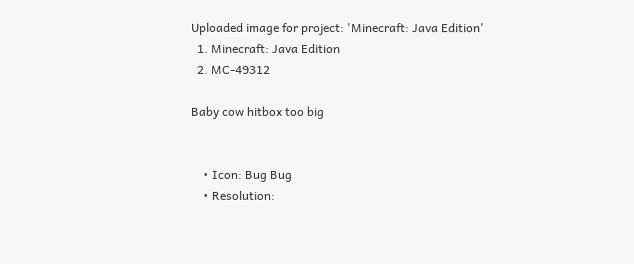Uploaded image for project: 'Minecraft: Java Edition'
  1. Minecraft: Java Edition
  2. MC-49312

Baby cow hitbox too big


    • Icon: Bug Bug
    • Resolution: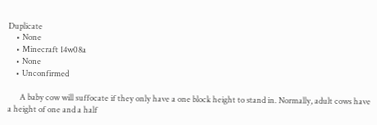Duplicate
    • None
    • Minecraft 14w08a
    • None
    • Unconfirmed

      A baby cow will suffocate if they only have a one block height to stand in. Normally, adult cows have a height of one and a half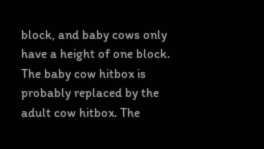block, and baby cows only have a height of one block. The baby cow hitbox is probably replaced by the adult cow hitbox. The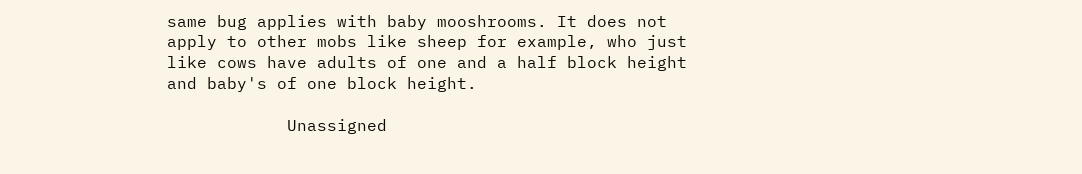same bug applies with baby mooshrooms. It does not apply to other mobs like sheep for example, who just like cows have adults of one and a half block height and baby's of one block height.

            Unassigned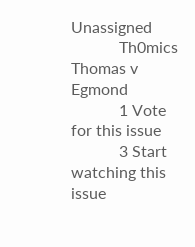Unassigned
            Th0mics Thomas v Egmond
            1 Vote for this issue
            3 Start watching this issue